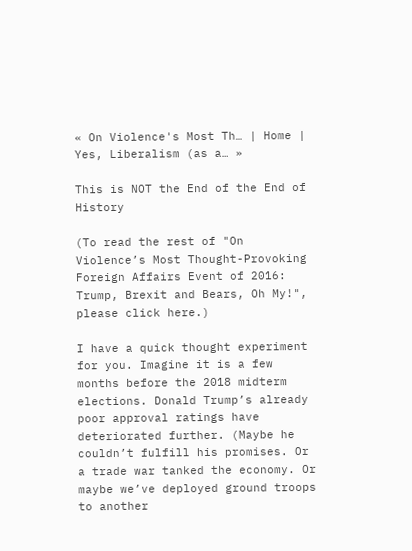« On Violence's Most Th… | Home | Yes, Liberalism (as a… »

This is NOT the End of the End of History

(To read the rest of "On Violence’s Most Thought-Provoking Foreign Affairs Event of 2016: Trump, Brexit and Bears, Oh My!", please click here.)

I have a quick thought experiment for you. Imagine it is a few months before the 2018 midterm elections. Donald Trump’s already poor approval ratings have deteriorated further. (Maybe he couldn’t fulfill his promises. Or a trade war tanked the economy. Or maybe we’ve deployed ground troops to another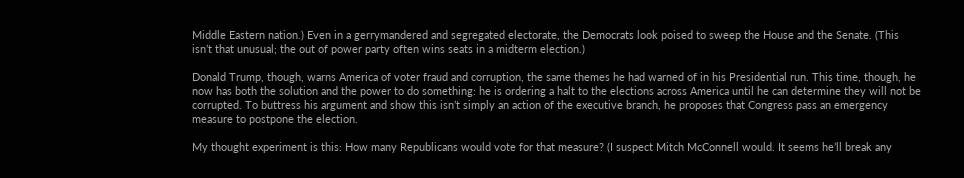Middle Eastern nation.) Even in a gerrymandered and segregated electorate, the Democrats look poised to sweep the House and the Senate. (This isn’t that unusual; the out of power party often wins seats in a midterm election.)

Donald Trump, though, warns America of voter fraud and corruption, the same themes he had warned of in his Presidential run. This time, though, he now has both the solution and the power to do something: he is ordering a halt to the elections across America until he can determine they will not be corrupted. To buttress his argument and show this isn’t simply an action of the executive branch, he proposes that Congress pass an emergency measure to postpone the election.

My thought experiment is this: How many Republicans would vote for that measure? (I suspect Mitch McConnell would. It seems he’ll break any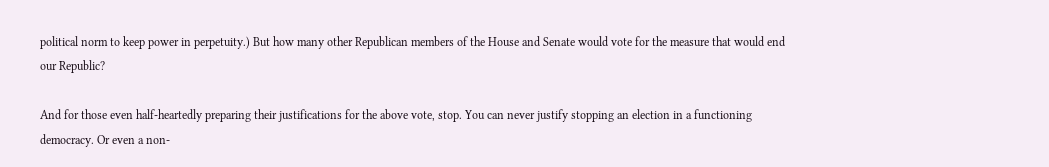political norm to keep power in perpetuity.) But how many other Republican members of the House and Senate would vote for the measure that would end our Republic?

And for those even half-heartedly preparing their justifications for the above vote, stop. You can never justify stopping an election in a functioning democracy. Or even a non-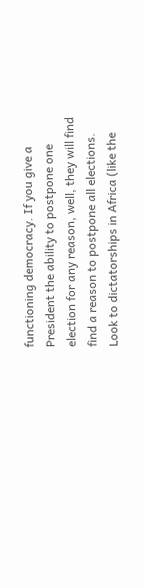functioning democracy. If you give a President the ability to postpone one election for any reason, well, they will find find a reason to postpone all elections. Look to dictatorships in Africa (like the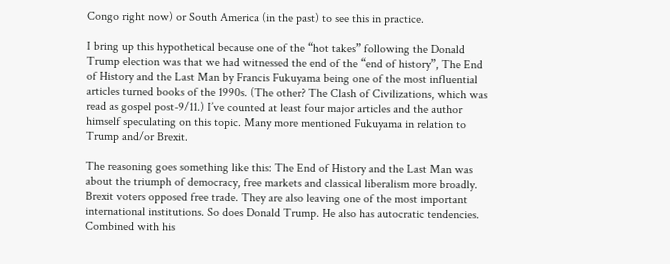Congo right now) or South America (in the past) to see this in practice.

I bring up this hypothetical because one of the “hot takes” following the Donald Trump election was that we had witnessed the end of the “end of history”, The End of History and the Last Man by Francis Fukuyama being one of the most influential articles turned books of the 1990s. (The other? The Clash of Civilizations, which was read as gospel post-9/11.) I’ve counted at least four major articles and the author himself speculating on this topic. Many more mentioned Fukuyama in relation to Trump and/or Brexit.

The reasoning goes something like this: The End of History and the Last Man was about the triumph of democracy, free markets and classical liberalism more broadly. Brexit voters opposed free trade. They are also leaving one of the most important international institutions. So does Donald Trump. He also has autocratic tendencies. Combined with his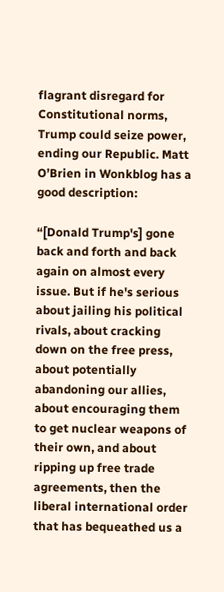flagrant disregard for Constitutional norms, Trump could seize power, ending our Republic. Matt O’Brien in Wonkblog has a good description:

“[Donald Trump's] gone back and forth and back again on almost every issue. But if he's serious about jailing his political rivals, about cracking down on the free press, about potentially abandoning our allies, about encouraging them to get nuclear weapons of their own, and about ripping up free trade agreements, then the liberal international order that has bequeathed us a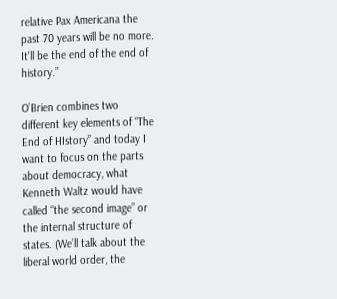relative Pax Americana the past 70 years will be no more. It'll be the end of the end of history.”

O’Brien combines two different key elements of “The End of HIstory” and today I want to focus on the parts about democracy, what Kenneth Waltz would have called “the second image” or the internal structure of states. (We’ll talk about the liberal world order, the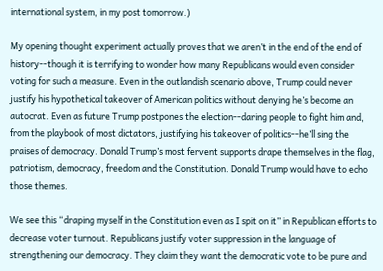international system, in my post tomorrow.)

My opening thought experiment actually proves that we aren’t in the end of the end of history--though it is terrifying to wonder how many Republicans would even consider voting for such a measure. Even in the outlandish scenario above, Trump could never justify his hypothetical takeover of American politics without denying he’s become an autocrat. Even as future Trump postpones the election--daring people to fight him and, from the playbook of most dictators, justifying his takeover of politics--he’ll sing the praises of democracy. Donald Trump’s most fervent supports drape themselves in the flag, patriotism, democracy, freedom and the Constitution. Donald Trump would have to echo those themes.

We see this “draping myself in the Constitution even as I spit on it” in Republican efforts to decrease voter turnout. Republicans justify voter suppression in the language of strengthening our democracy. They claim they want the democratic vote to be pure and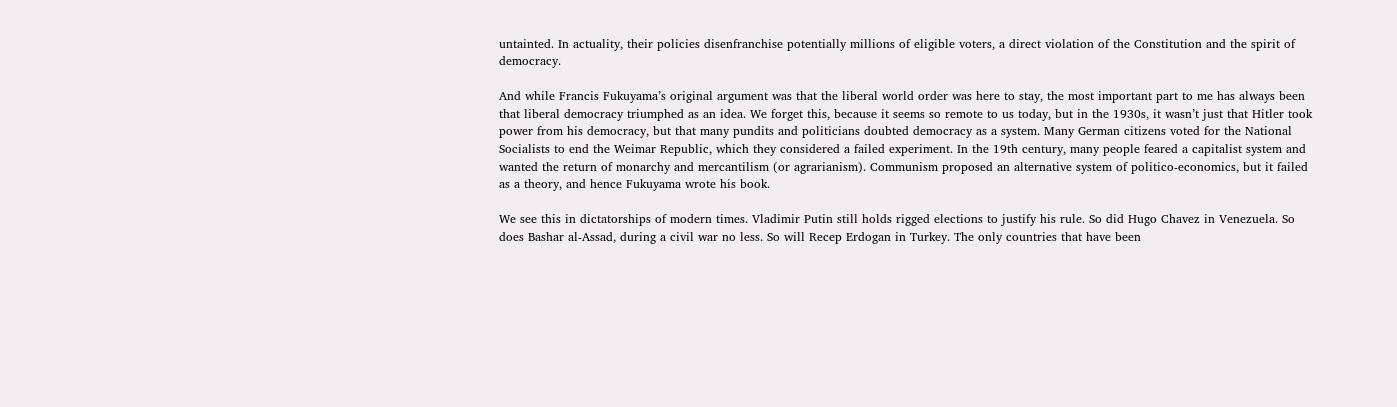untainted. In actuality, their policies disenfranchise potentially millions of eligible voters, a direct violation of the Constitution and the spirit of democracy.

And while Francis Fukuyama’s original argument was that the liberal world order was here to stay, the most important part to me has always been that liberal democracy triumphed as an idea. We forget this, because it seems so remote to us today, but in the 1930s, it wasn’t just that Hitler took power from his democracy, but that many pundits and politicians doubted democracy as a system. Many German citizens voted for the National Socialists to end the Weimar Republic, which they considered a failed experiment. In the 19th century, many people feared a capitalist system and wanted the return of monarchy and mercantilism (or agrarianism). Communism proposed an alternative system of politico-economics, but it failed as a theory, and hence Fukuyama wrote his book.

We see this in dictatorships of modern times. Vladimir Putin still holds rigged elections to justify his rule. So did Hugo Chavez in Venezuela. So does Bashar al-Assad, during a civil war no less. So will Recep Erdogan in Turkey. The only countries that have been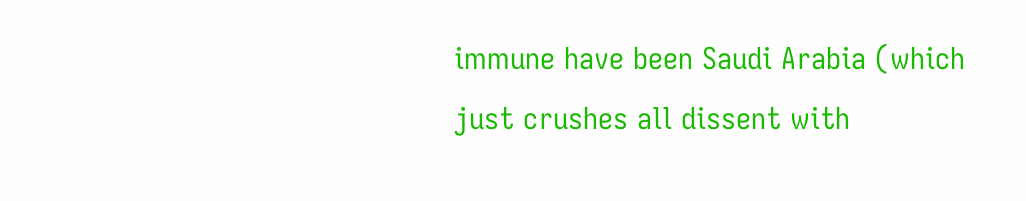immune have been Saudi Arabia (which just crushes all dissent with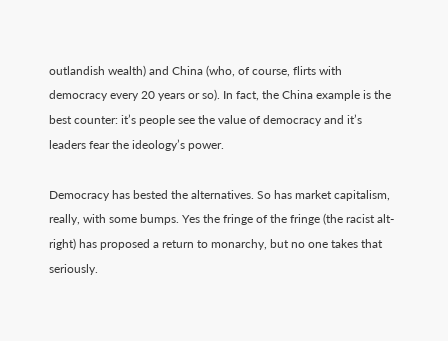outlandish wealth) and China (who, of course, flirts with democracy every 20 years or so). In fact, the China example is the best counter: it’s people see the value of democracy and it’s leaders fear the ideology’s power.

Democracy has bested the alternatives. So has market capitalism, really, with some bumps. Yes the fringe of the fringe (the racist alt-right) has proposed a return to monarchy, but no one takes that seriously.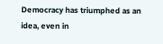Democracy has triumphed as an idea, even in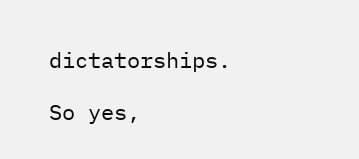dictatorships.

So yes,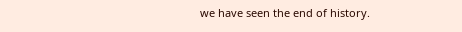we have seen the end of history.